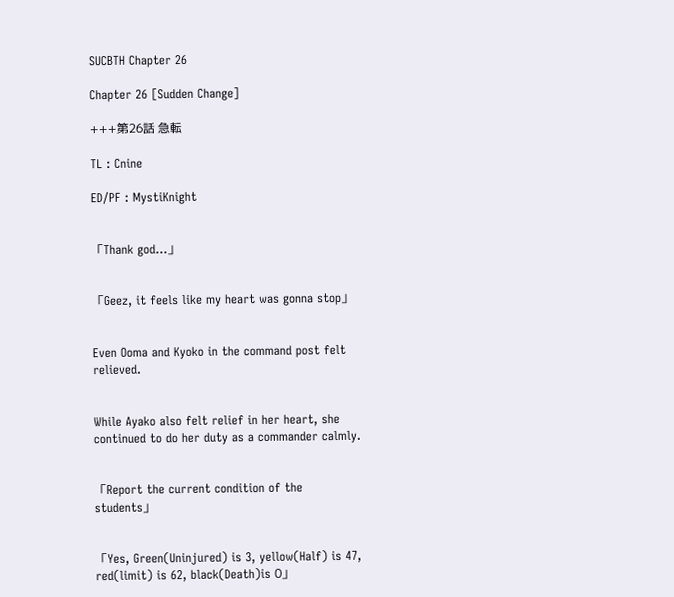SUCBTH Chapter 26

Chapter 26 [Sudden Change]

+++第26話 急転

TL : Cnine

ED/PF : MystiKnight


「Thank god…」


「Geez, it feels like my heart was gonna stop」


Even Ooma and Kyoko in the command post felt relieved.


While Ayako also felt relief in her heart, she continued to do her duty as a commander calmly.


「Report the current condition of the students」


「Yes, Green(Uninjured) is 3, yellow(Half) is 47, red(limit) is 62, black(Death)is 0」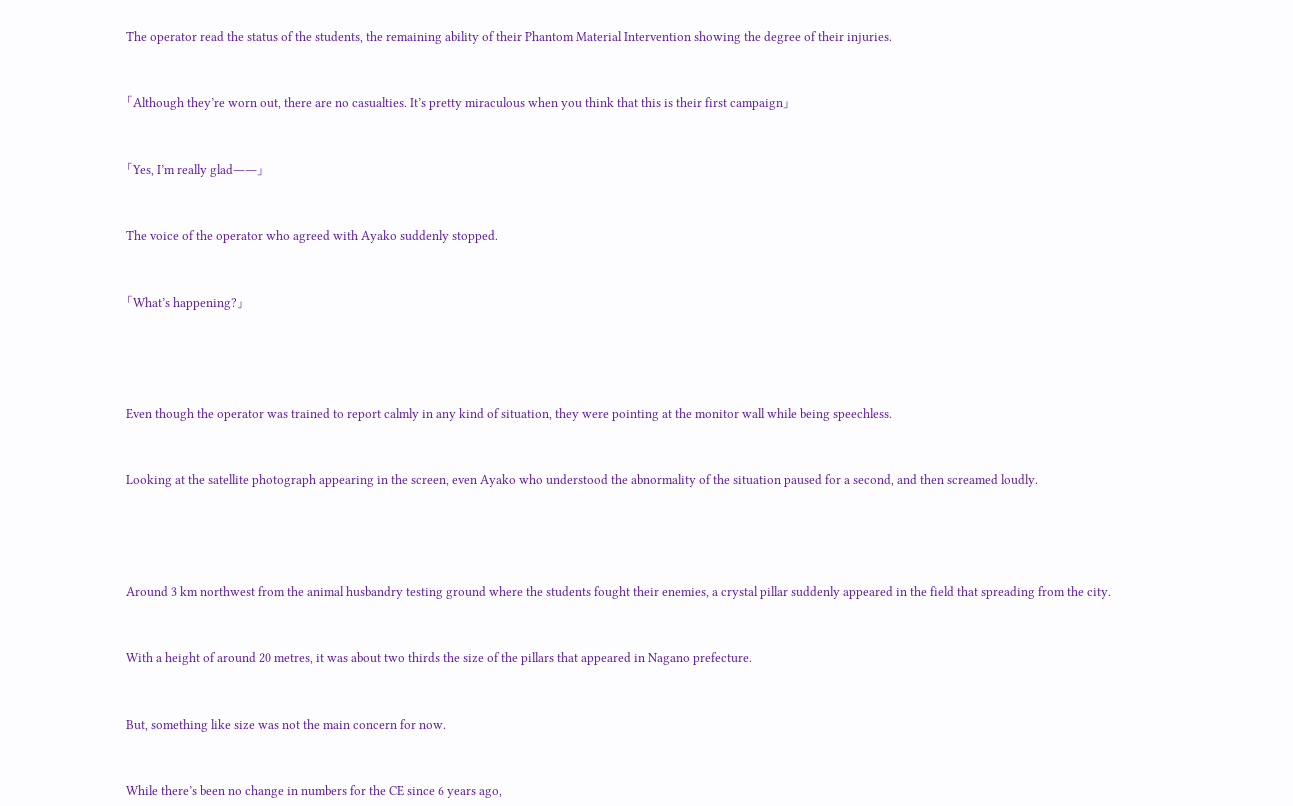The operator read the status of the students, the remaining ability of their Phantom Material Intervention showing the degree of their injuries.


「Although they’re worn out, there are no casualties. It’s pretty miraculous when you think that this is their first campaign」


「Yes, I’m really glad――」


The voice of the operator who agreed with Ayako suddenly stopped.


「What’s happening?」




Even though the operator was trained to report calmly in any kind of situation, they were pointing at the monitor wall while being speechless.


Looking at the satellite photograph appearing in the screen, even Ayako who understood the abnormality of the situation paused for a second, and then screamed loudly.




Around 3 km northwest from the animal husbandry testing ground where the students fought their enemies, a crystal pillar suddenly appeared in the field that spreading from the city.


With a height of around 20 metres, it was about two thirds the size of the pillars that appeared in Nagano prefecture.


But, something like size was not the main concern for now.


While there’s been no change in numbers for the CE since 6 years ago,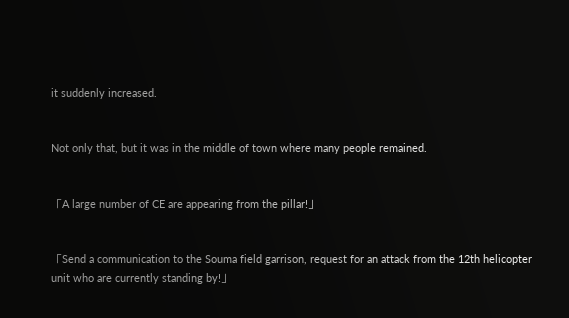it suddenly increased.


Not only that, but it was in the middle of town where many people remained.


「A large number of CE are appearing from the pillar!」


「Send a communication to the Souma field garrison, request for an attack from the 12th helicopter unit who are currently standing by!」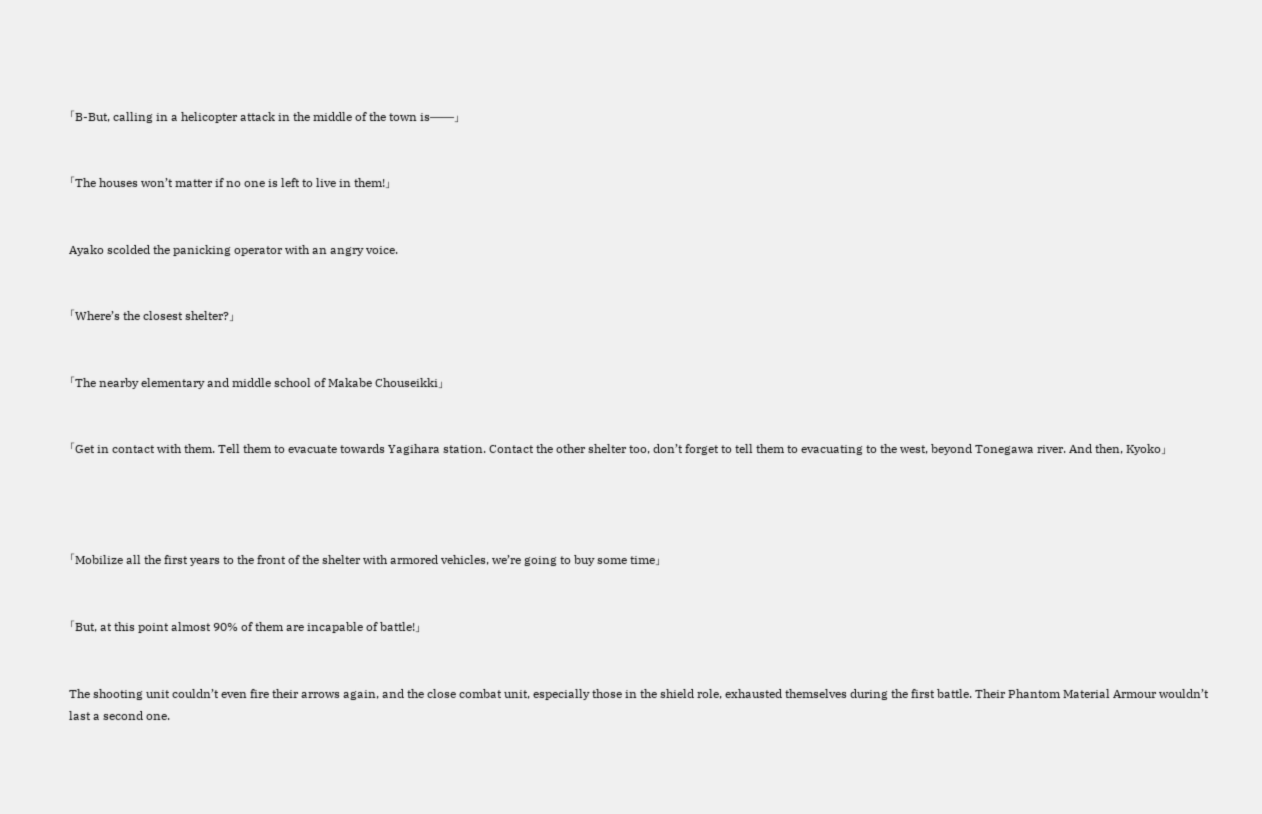「B-But, calling in a helicopter attack in the middle of the town is――」


「The houses won’t matter if no one is left to live in them!」


Ayako scolded the panicking operator with an angry voice.


「Where’s the closest shelter?」


「The nearby elementary and middle school of Makabe Chouseikki」


「Get in contact with them. Tell them to evacuate towards Yagihara station. Contact the other shelter too, don’t forget to tell them to evacuating to the west, beyond Tonegawa river. And then, Kyoko」




「Mobilize all the first years to the front of the shelter with armored vehicles, we’re going to buy some time」


「But, at this point almost 90% of them are incapable of battle!」


The shooting unit couldn’t even fire their arrows again, and the close combat unit, especially those in the shield role, exhausted themselves during the first battle. Their Phantom Material Armour wouldn’t last a second one.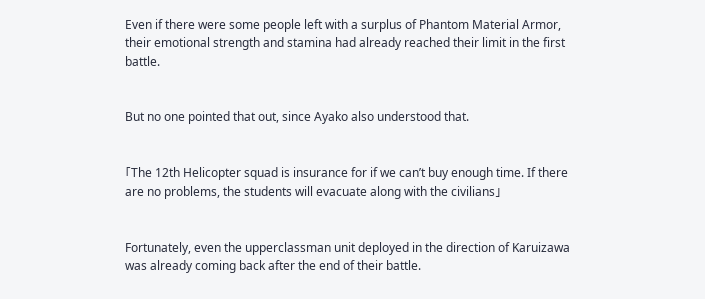Even if there were some people left with a surplus of Phantom Material Armor, their emotional strength and stamina had already reached their limit in the first battle.


But no one pointed that out, since Ayako also understood that.


「The 12th Helicopter squad is insurance for if we can’t buy enough time. If there are no problems, the students will evacuate along with the civilians」


Fortunately, even the upperclassman unit deployed in the direction of Karuizawa was already coming back after the end of their battle.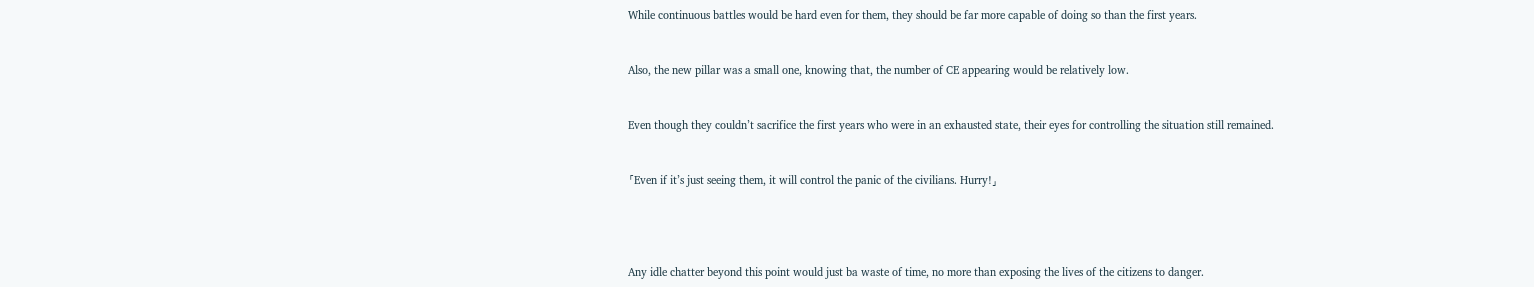While continuous battles would be hard even for them, they should be far more capable of doing so than the first years.


Also, the new pillar was a small one, knowing that, the number of CE appearing would be relatively low.


Even though they couldn’t sacrifice the first years who were in an exhausted state, their eyes for controlling the situation still remained.


「Even if it’s just seeing them, it will control the panic of the civilians. Hurry!」




Any idle chatter beyond this point would just ba waste of time, no more than exposing the lives of the citizens to danger.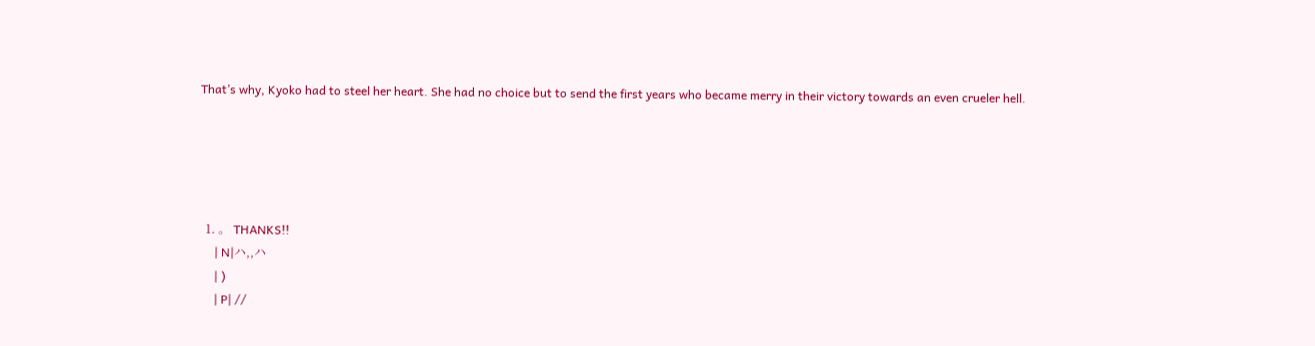That’s why, Kyoko had to steel her heart. She had no choice but to send the first years who became merry in their victory towards an even crueler hell.





  1. 。 THANKS!!
     | N|ハ,,ハ
     | )
     | P| //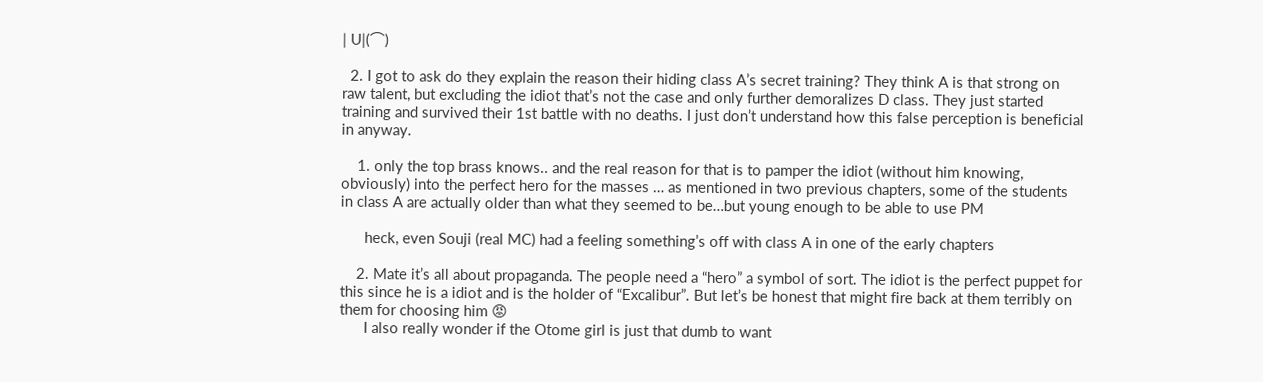| U|(⌒)

  2. I got to ask do they explain the reason their hiding class A’s secret training? They think A is that strong on raw talent, but excluding the idiot that’s not the case and only further demoralizes D class. They just started training and survived their 1st battle with no deaths. I just don’t understand how this false perception is beneficial in anyway.

    1. only the top brass knows.. and the real reason for that is to pamper the idiot (without him knowing, obviously) into the perfect hero for the masses … as mentioned in two previous chapters, some of the students in class A are actually older than what they seemed to be…but young enough to be able to use PM

      heck, even Souji (real MC) had a feeling something’s off with class A in one of the early chapters

    2. Mate it’s all about propaganda. The people need a “hero” a symbol of sort. The idiot is the perfect puppet for this since he is a idiot and is the holder of “Excalibur”. But let’s be honest that might fire back at them terribly on them for choosing him 😡
      I also really wonder if the Otome girl is just that dumb to want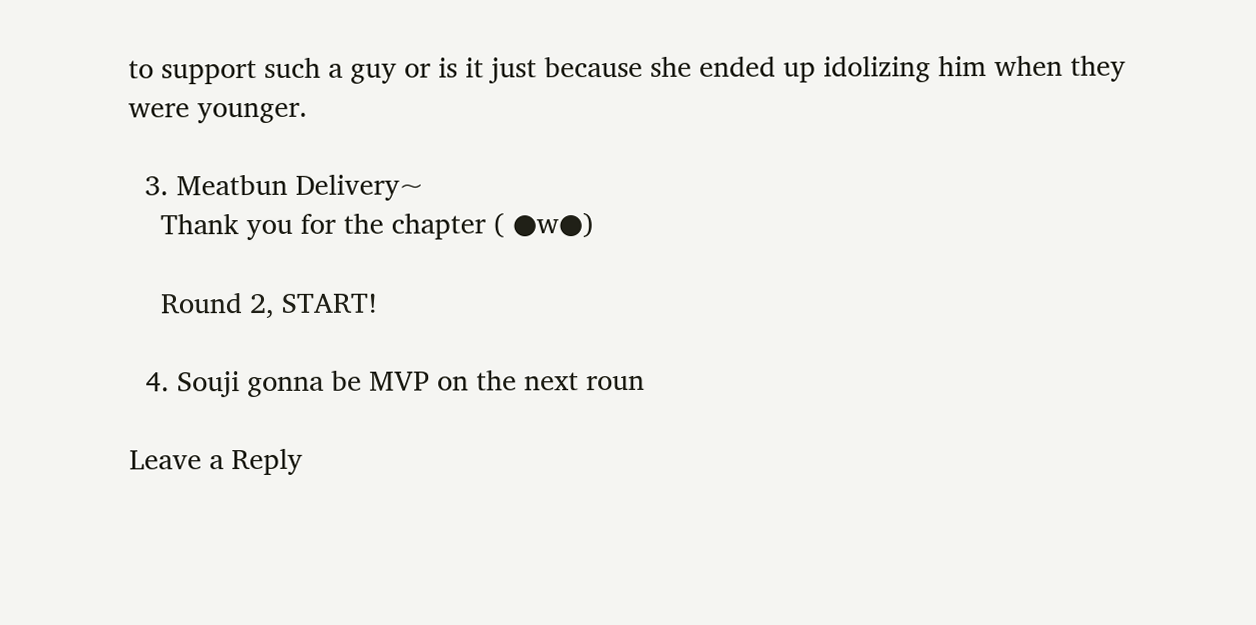to support such a guy or is it just because she ended up idolizing him when they were younger.

  3. Meatbun Delivery~
    Thank you for the chapter ( ●w●)

    Round 2, START!

  4. Souji gonna be MVP on the next roun

Leave a Reply